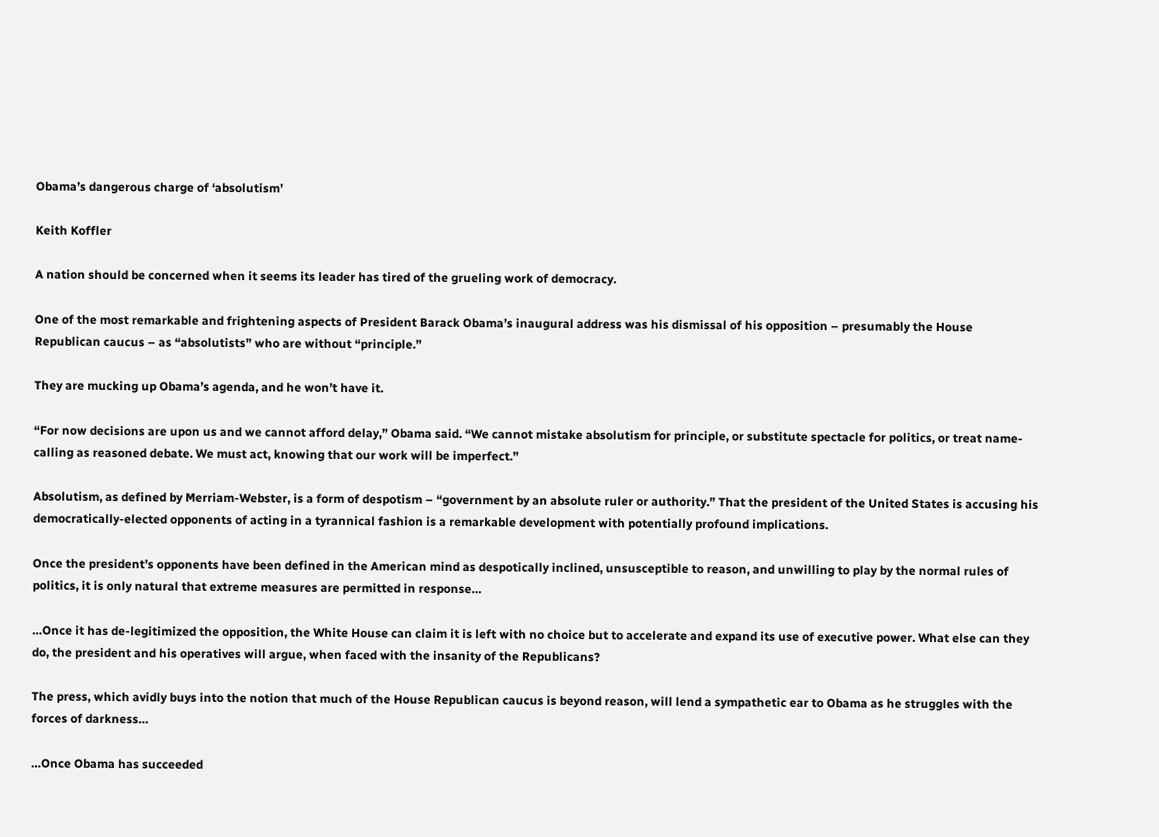Obama’s dangerous charge of ‘absolutism’

Keith Koffler

A nation should be concerned when it seems its leader has tired of the grueling work of democracy.

One of the most remarkable and frightening aspects of President Barack Obama’s inaugural address was his dismissal of his opposition – presumably the House Republican caucus – as “absolutists” who are without “principle.”

They are mucking up Obama’s agenda, and he won’t have it.

“For now decisions are upon us and we cannot afford delay,” Obama said. “We cannot mistake absolutism for principle, or substitute spectacle for politics, or treat name-calling as reasoned debate. We must act, knowing that our work will be imperfect.”

Absolutism, as defined by Merriam-Webster, is a form of despotism – “government by an absolute ruler or authority.” That the president of the United States is accusing his democratically-elected opponents of acting in a tyrannical fashion is a remarkable development with potentially profound implications.

Once the president’s opponents have been defined in the American mind as despotically inclined, unsusceptible to reason, and unwilling to play by the normal rules of politics, it is only natural that extreme measures are permitted in response…

…Once it has de-legitimized the opposition, the White House can claim it is left with no choice but to accelerate and expand its use of executive power. What else can they do, the president and his operatives will argue, when faced with the insanity of the Republicans?

The press, which avidly buys into the notion that much of the House Republican caucus is beyond reason, will lend a sympathetic ear to Obama as he struggles with the forces of darkness…

…Once Obama has succeeded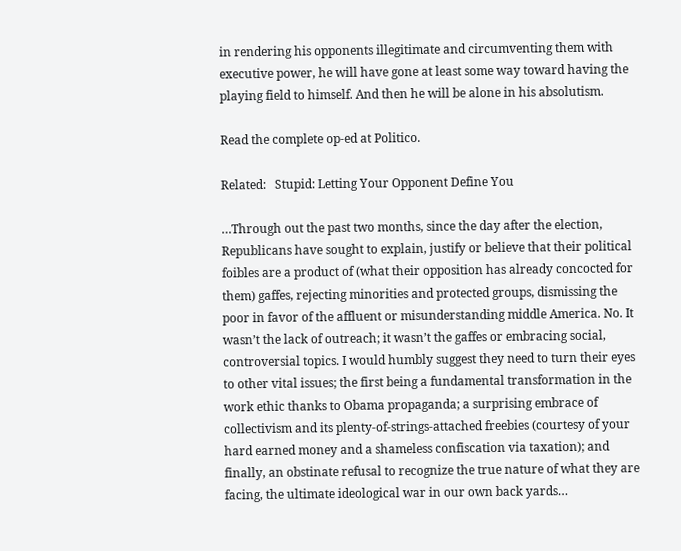in rendering his opponents illegitimate and circumventing them with executive power, he will have gone at least some way toward having the playing field to himself. And then he will be alone in his absolutism.

Read the complete op-ed at Politico.

Related:   Stupid: Letting Your Opponent Define You

…Through out the past two months, since the day after the election, Republicans have sought to explain, justify or believe that their political foibles are a product of (what their opposition has already concocted for them) gaffes, rejecting minorities and protected groups, dismissing the poor in favor of the affluent or misunderstanding middle America. No. It wasn’t the lack of outreach; it wasn’t the gaffes or embracing social, controversial topics. I would humbly suggest they need to turn their eyes to other vital issues; the first being a fundamental transformation in the work ethic thanks to Obama propaganda; a surprising embrace of collectivism and its plenty-of-strings-attached freebies (courtesy of your hard earned money and a shameless confiscation via taxation); and finally, an obstinate refusal to recognize the true nature of what they are facing, the ultimate ideological war in our own back yards…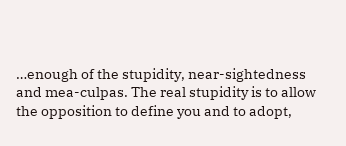…enough of the stupidity, near-sightedness and mea-culpas. The real stupidity is to allow the opposition to define you and to adopt,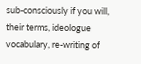sub-consciously if you will, their terms, ideologue vocabulary, re-writing of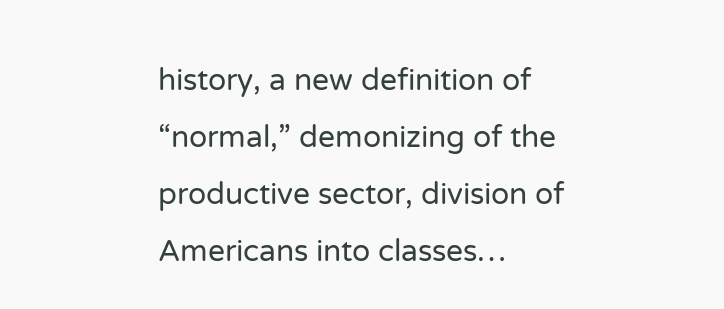history, a new definition of “normal,” demonizing of the productive sector, division of Americans into classes…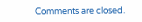Comments are closed.